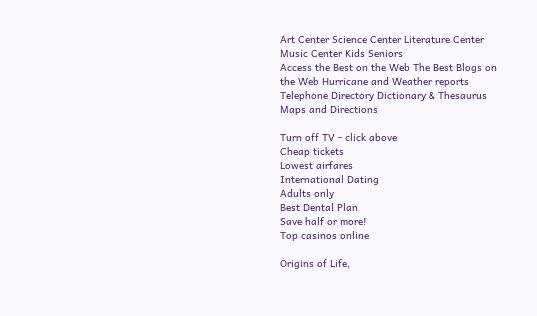Art Center Science Center Literature Center Music Center Kids Seniors
Access the Best on the Web The Best Blogs on the Web Hurricane and Weather reports Telephone Directory Dictionary & Thesaurus Maps and Directions

Turn off TV - click above
Cheap tickets
Lowest airfares
International Dating
Adults only
Best Dental Plan
Save half or more!
Top casinos online

Origins of Life,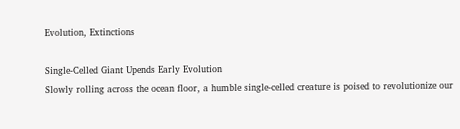Evolution, Extinctions

Single-Celled Giant Upends Early Evolution
Slowly rolling across the ocean floor, a humble single-celled creature is poised to revolutionize our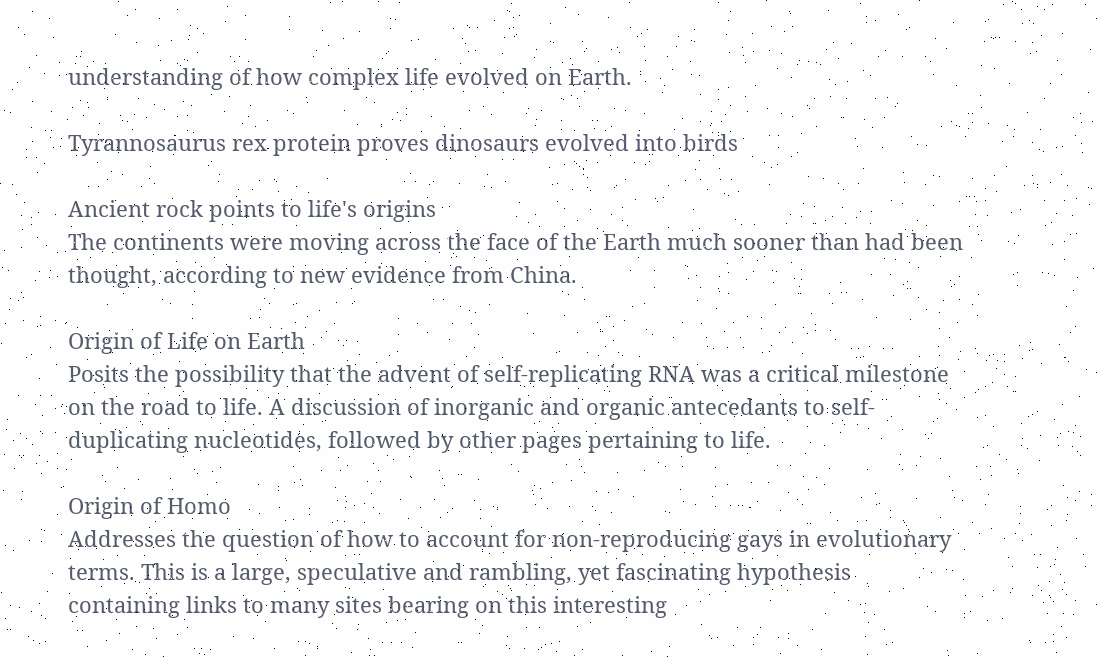understanding of how complex life evolved on Earth.

Tyrannosaurus rex protein proves dinosaurs evolved into birds

Ancient rock points to life's origins
The continents were moving across the face of the Earth much sooner than had been thought, according to new evidence from China.

Origin of Life on Earth
Posits the possibility that the advent of self-replicating RNA was a critical milestone on the road to life. A discussion of inorganic and organic antecedants to self-duplicating nucleotides, followed by other pages pertaining to life.

Origin of Homo
Addresses the question of how to account for non-reproducing gays in evolutionary terms. This is a large, speculative and rambling, yet fascinating hypothesis containing links to many sites bearing on this interesting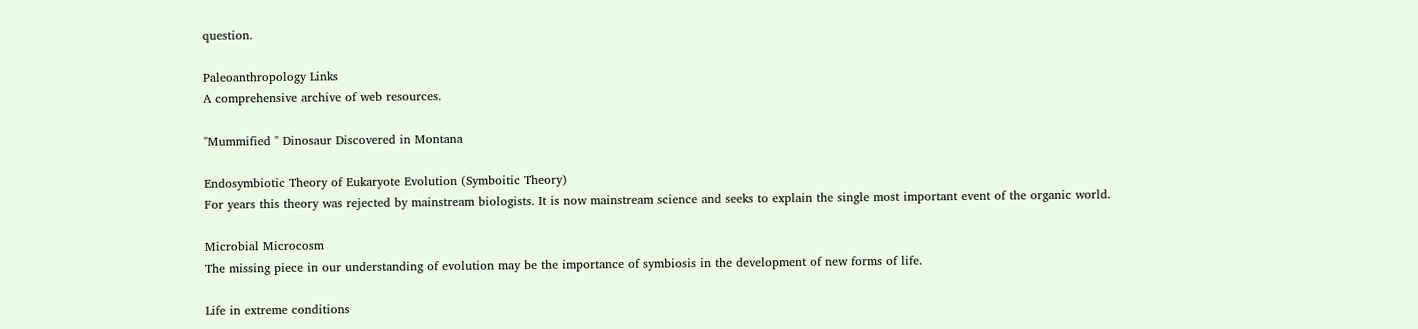question.

Paleoanthropology Links
A comprehensive archive of web resources.

"Mummified " Dinosaur Discovered in Montana

Endosymbiotic Theory of Eukaryote Evolution (Symboitic Theory)
For years this theory was rejected by mainstream biologists. It is now mainstream science and seeks to explain the single most important event of the organic world.

Microbial Microcosm
The missing piece in our understanding of evolution may be the importance of symbiosis in the development of new forms of life.

Life in extreme conditions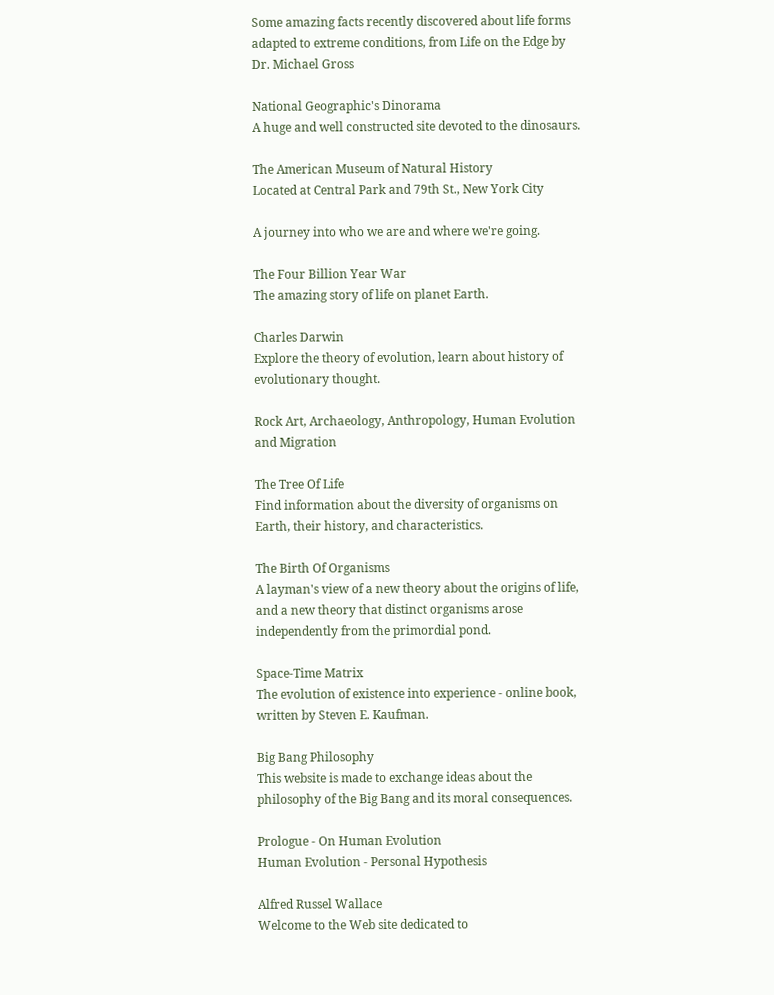Some amazing facts recently discovered about life forms adapted to extreme conditions, from Life on the Edge by Dr. Michael Gross

National Geographic's Dinorama
A huge and well constructed site devoted to the dinosaurs.

The American Museum of Natural History
Located at Central Park and 79th St., New York City

A journey into who we are and where we're going.

The Four Billion Year War
The amazing story of life on planet Earth.

Charles Darwin
Explore the theory of evolution, learn about history of evolutionary thought.

Rock Art, Archaeology, Anthropology, Human Evolution and Migration

The Tree Of Life
Find information about the diversity of organisms on Earth, their history, and characteristics.

The Birth Of Organisms
A layman's view of a new theory about the origins of life, and a new theory that distinct organisms arose independently from the primordial pond.

Space-Time Matrix
The evolution of existence into experience - online book, written by Steven E. Kaufman.

Big Bang Philosophy
This website is made to exchange ideas about the philosophy of the Big Bang and its moral consequences.

Prologue - On Human Evolution
Human Evolution - Personal Hypothesis

Alfred Russel Wallace
Welcome to the Web site dedicated to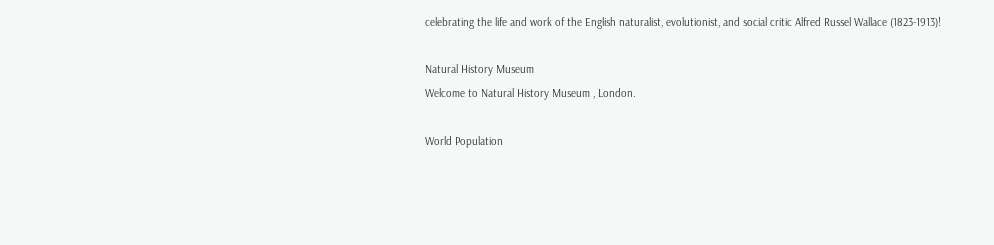celebrating the life and work of the English naturalist, evolutionist, and social critic Alfred Russel Wallace (1823-1913)!

Natural History Museum
Welcome to Natural History Museum , London.

World Population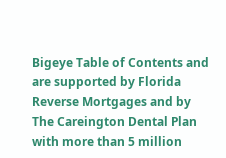Bigeye Table of Contents and are supported by Florida Reverse Mortgages and by
The Careington Dental Plan with more than 5 million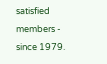satisfied members - since 1979.